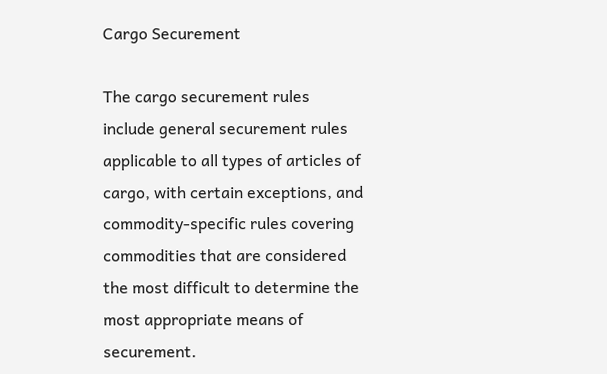Cargo Securement

The cargo securement rules include general securement rules applicable to all types of articles of cargo, with certain exceptions, and commodity-specific rules covering commodities that are considered the most difficult to determine the most appropriate means of securement.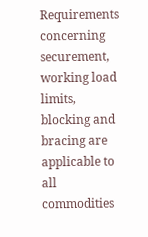Requirements concerning securement, working load limits, blocking and bracing are applicable to all commodities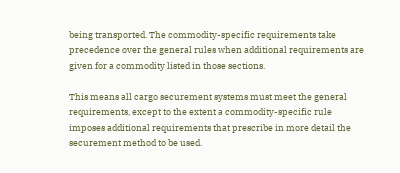being transported. The commodity-specific requirements take precedence over the general rules when additional requirements are given for a commodity listed in those sections.

This means all cargo securement systems must meet the general requirements, except to the extent a commodity-specific rule imposes additional requirements that prescribe in more detail the securement method to be used.